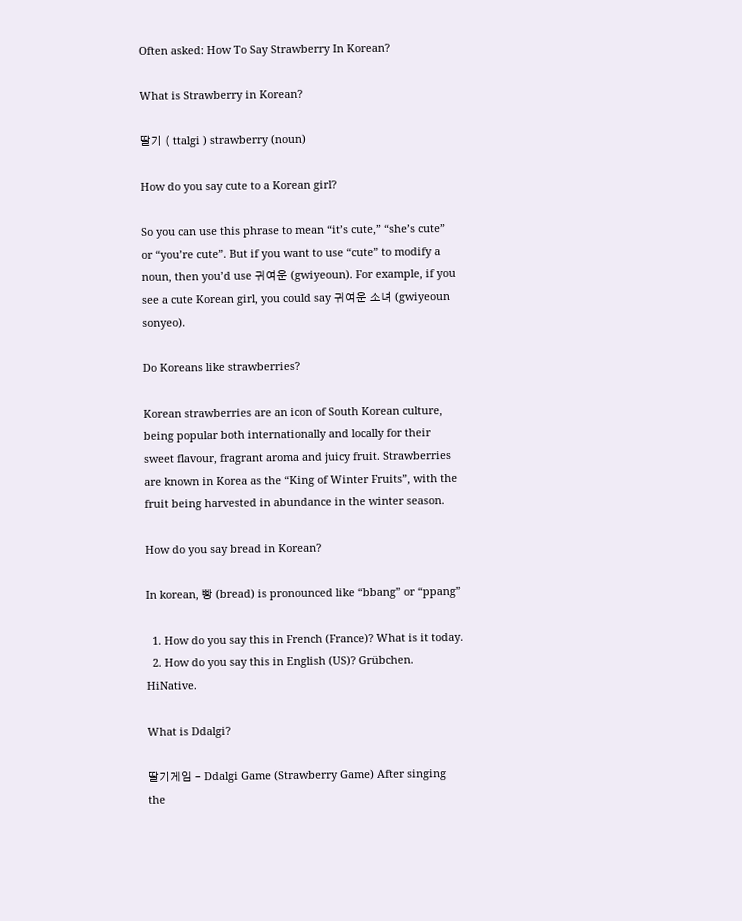Often asked: How To Say Strawberry In Korean?

What is Strawberry in Korean?

딸기 ( ttalgi ) strawberry (noun)

How do you say cute to a Korean girl?

So you can use this phrase to mean “it’s cute,” “she’s cute” or “you’re cute”. But if you want to use “cute” to modify a noun, then you’d use 귀여운 (gwiyeoun). For example, if you see a cute Korean girl, you could say 귀여운 소녀 (gwiyeoun sonyeo).

Do Koreans like strawberries?

Korean strawberries are an icon of South Korean culture, being popular both internationally and locally for their sweet flavour, fragrant aroma and juicy fruit. Strawberries are known in Korea as the “King of Winter Fruits”, with the fruit being harvested in abundance in the winter season.

How do you say bread in Korean?

In korean, 빵 (bread) is pronounced like “bbang” or “ppang”

  1. How do you say this in French (France)? What is it today.
  2. How do you say this in English (US)? Grübchen. HiNative.

What is Ddalgi?

딸기게임 – Ddalgi Game (Strawberry Game) After singing the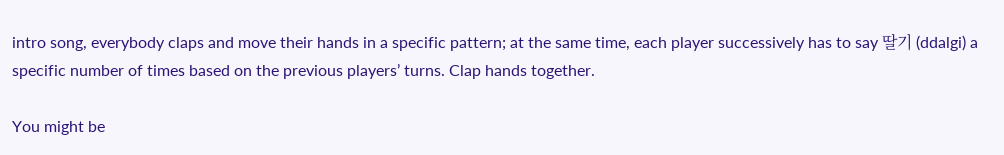intro song, everybody claps and move their hands in a specific pattern; at the same time, each player successively has to say 딸기 (ddalgi) a specific number of times based on the previous players’ turns. Clap hands together.

You might be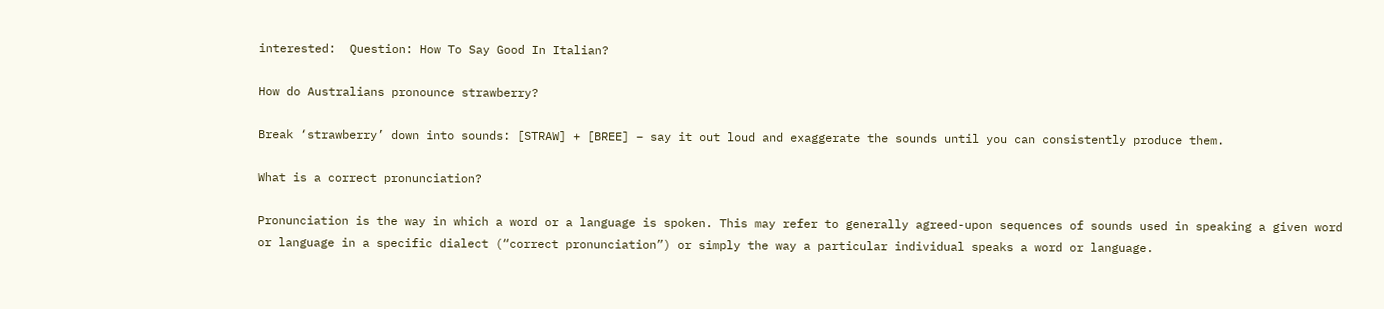interested:  Question: How To Say Good In Italian?

How do Australians pronounce strawberry?

Break ‘strawberry’ down into sounds: [STRAW] + [BREE] – say it out loud and exaggerate the sounds until you can consistently produce them.

What is a correct pronunciation?

Pronunciation is the way in which a word or a language is spoken. This may refer to generally agreed-upon sequences of sounds used in speaking a given word or language in a specific dialect (“correct pronunciation”) or simply the way a particular individual speaks a word or language.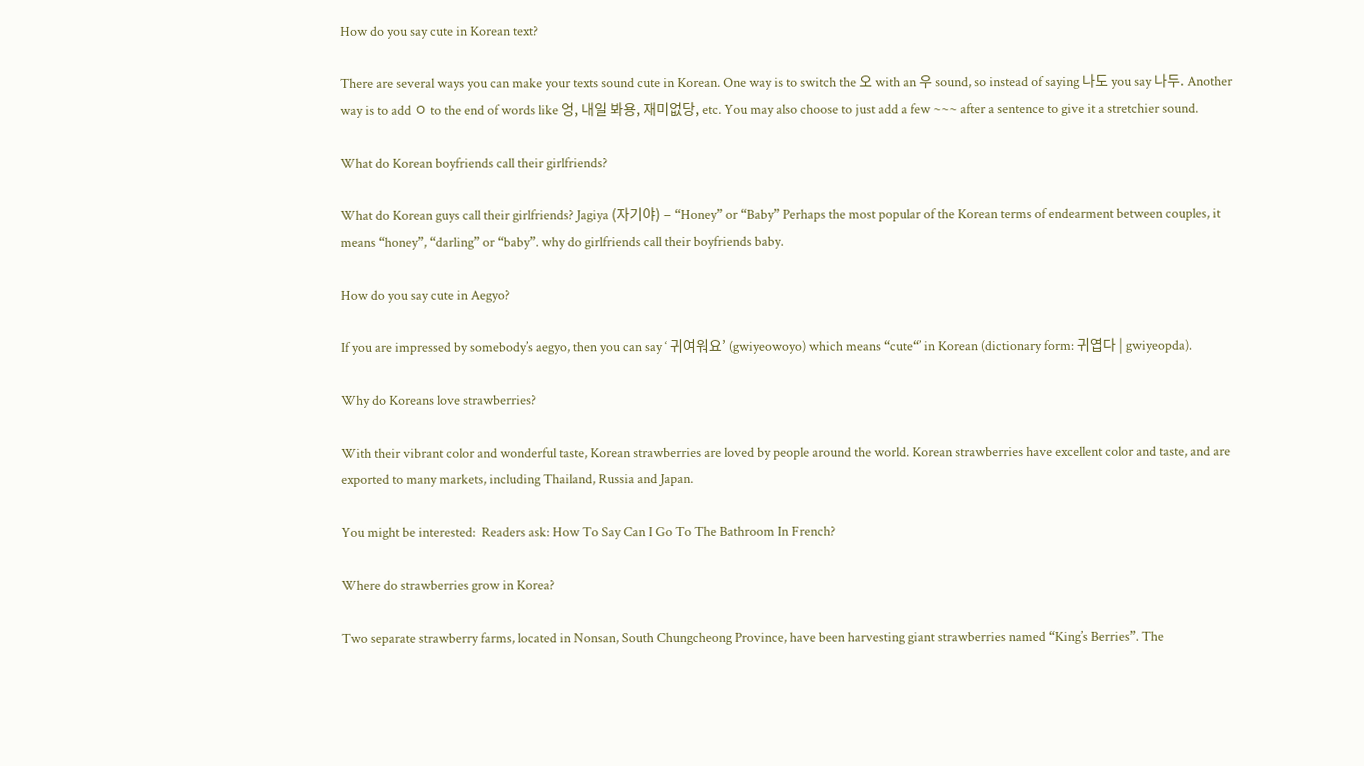How do you say cute in Korean text?

There are several ways you can make your texts sound cute in Korean. One way is to switch the 오 with an 우 sound, so instead of saying 나도 you say 나두. Another way is to add ㅇ to the end of words like 엉, 내일 봐용, 재미없당, etc. You may also choose to just add a few ~~~ after a sentence to give it a stretchier sound.

What do Korean boyfriends call their girlfriends?

What do Korean guys call their girlfriends? Jagiya (자기야) – “Honey” or “Baby” Perhaps the most popular of the Korean terms of endearment between couples, it means “honey”, “darling” or “baby”. why do girlfriends call their boyfriends baby.

How do you say cute in Aegyo?

If you are impressed by somebody’s aegyo, then you can say ‘ 귀여워요’ (gwiyeowoyo) which means “cute“’ in Korean (dictionary form: 귀엽다 | gwiyeopda).

Why do Koreans love strawberries?

With their vibrant color and wonderful taste, Korean strawberries are loved by people around the world. Korean strawberries have excellent color and taste, and are exported to many markets, including Thailand, Russia and Japan.

You might be interested:  Readers ask: How To Say Can I Go To The Bathroom In French?

Where do strawberries grow in Korea?

Two separate strawberry farms, located in Nonsan, South Chungcheong Province, have been harvesting giant strawberries named “King’s Berries”. The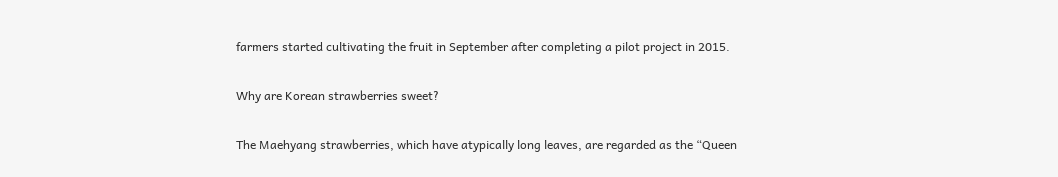farmers started cultivating the fruit in September after completing a pilot project in 2015.

Why are Korean strawberries sweet?

The Maehyang strawberries, which have atypically long leaves, are regarded as the “Queen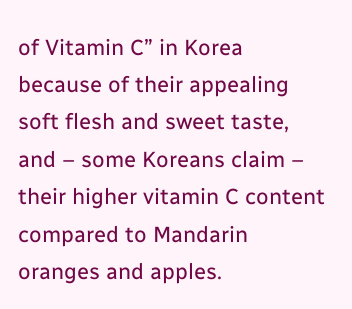of Vitamin C” in Korea because of their appealing soft flesh and sweet taste, and – some Koreans claim – their higher vitamin C content compared to Mandarin oranges and apples.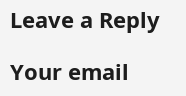Leave a Reply

Your email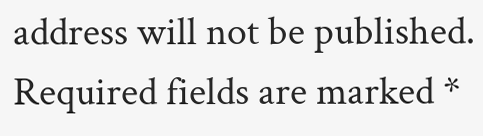address will not be published. Required fields are marked *